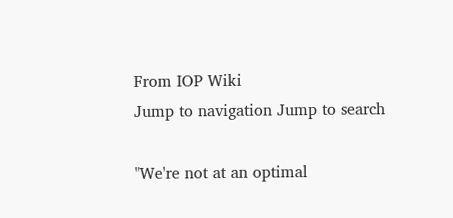From IOP Wiki
Jump to navigation Jump to search

"We're not at an optimal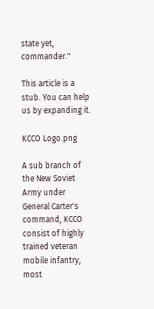state yet, commander."

This article is a stub. You can help us by expanding it.

KCCO Logo.png

A sub branch of the New Soviet Army under General Carter's command, KCCO consist of highly trained veteran mobile infantry, most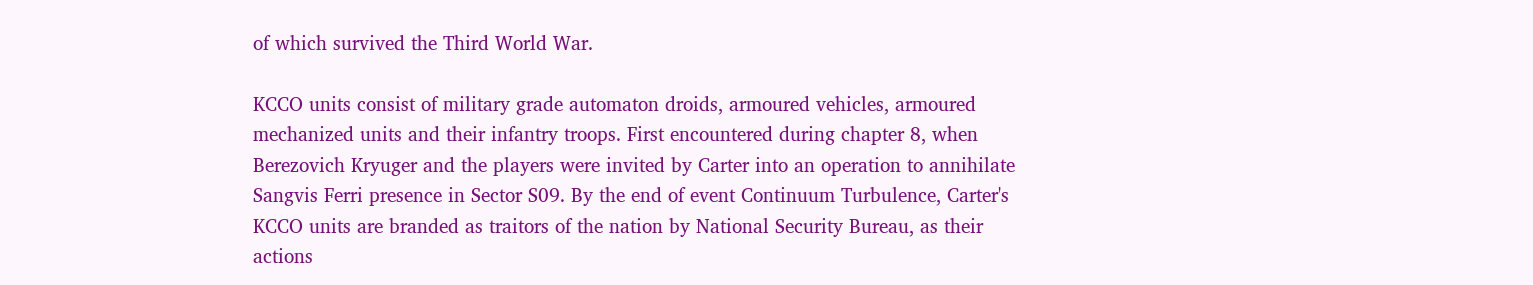of which survived the Third World War.

KCCO units consist of military grade automaton droids, armoured vehicles, armoured mechanized units and their infantry troops. First encountered during chapter 8, when Berezovich Kryuger and the players were invited by Carter into an operation to annihilate Sangvis Ferri presence in Sector S09. By the end of event Continuum Turbulence, Carter's KCCO units are branded as traitors of the nation by National Security Bureau, as their actions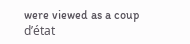were viewed as a coup d’état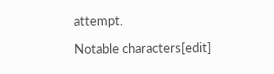attempt.

Notable characters[edit]